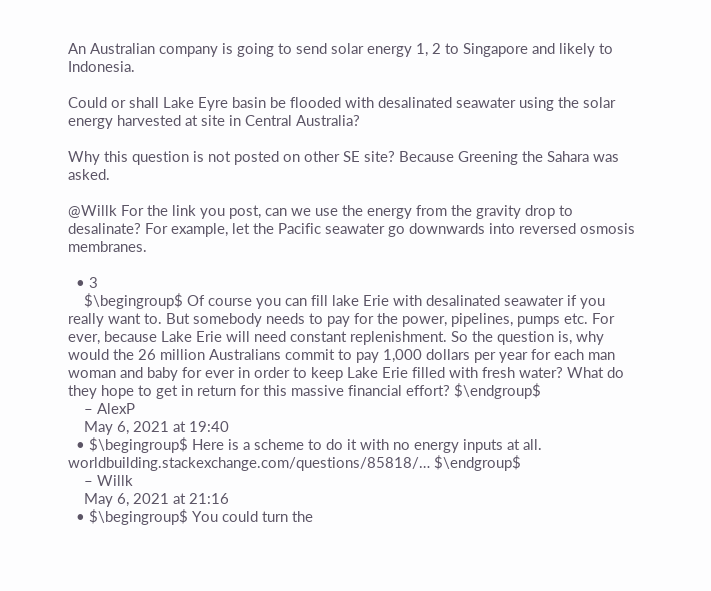An Australian company is going to send solar energy 1, 2 to Singapore and likely to Indonesia.

Could or shall Lake Eyre basin be flooded with desalinated seawater using the solar energy harvested at site in Central Australia?

Why this question is not posted on other SE site? Because Greening the Sahara was asked.

@Willk For the link you post, can we use the energy from the gravity drop to desalinate? For example, let the Pacific seawater go downwards into reversed osmosis membranes.

  • 3
    $\begingroup$ Of course you can fill lake Erie with desalinated seawater if you really want to. But somebody needs to pay for the power, pipelines, pumps etc. For ever, because Lake Erie will need constant replenishment. So the question is, why would the 26 million Australians commit to pay 1,000 dollars per year for each man woman and baby for ever in order to keep Lake Erie filled with fresh water? What do they hope to get in return for this massive financial effort? $\endgroup$
    – AlexP
    May 6, 2021 at 19:40
  • $\begingroup$ Here is a scheme to do it with no energy inputs at all. worldbuilding.stackexchange.com/questions/85818/… $\endgroup$
    – Willk
    May 6, 2021 at 21:16
  • $\begingroup$ You could turn the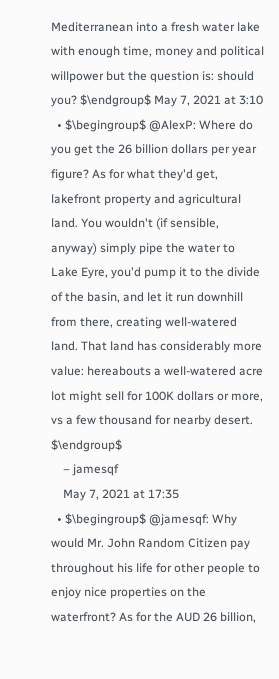Mediterranean into a fresh water lake with enough time, money and political willpower but the question is: should you? $\endgroup$ May 7, 2021 at 3:10
  • $\begingroup$ @AlexP: Where do you get the 26 billion dollars per year figure? As for what they'd get, lakefront property and agricultural land. You wouldn't (if sensible, anyway) simply pipe the water to Lake Eyre, you'd pump it to the divide of the basin, and let it run downhill from there, creating well-watered land. That land has considerably more value: hereabouts a well-watered acre lot might sell for 100K dollars or more, vs a few thousand for nearby desert. $\endgroup$
    – jamesqf
    May 7, 2021 at 17:35
  • $\begingroup$ @jamesqf: Why would Mr. John Random Citizen pay throughout his life for other people to enjoy nice properties on the waterfront? As for the AUD 26 billion,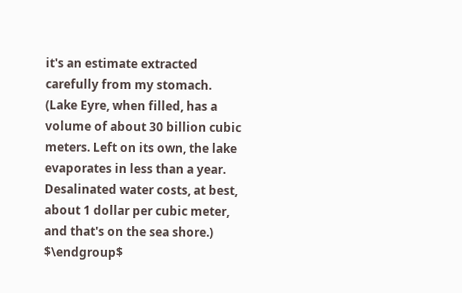it's an estimate extracted carefully from my stomach. (Lake Eyre, when filled, has a volume of about 30 billion cubic meters. Left on its own, the lake evaporates in less than a year. Desalinated water costs, at best, about 1 dollar per cubic meter, and that's on the sea shore.) $\endgroup$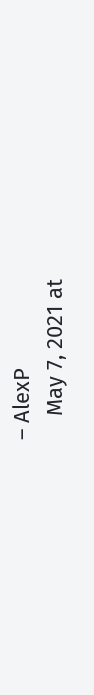– AlexP
    May 7, 2021 at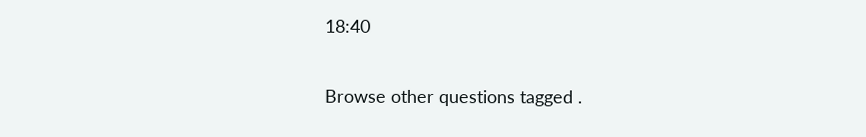18:40


Browse other questions tagged .